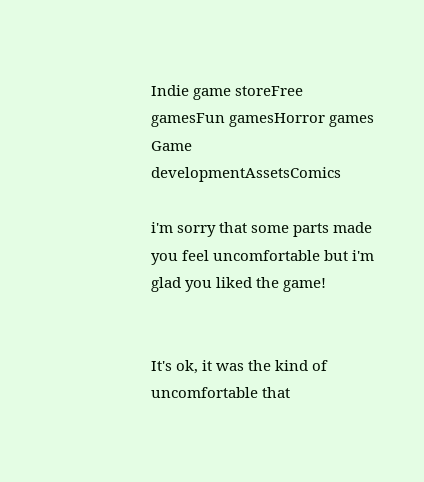Indie game storeFree gamesFun gamesHorror games
Game developmentAssetsComics

i'm sorry that some parts made you feel uncomfortable but i'm glad you liked the game!


It's ok, it was the kind of uncomfortable that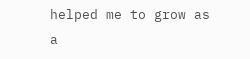helped me to grow as a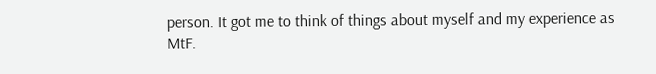person. It got me to think of things about myself and my experience as MtF.